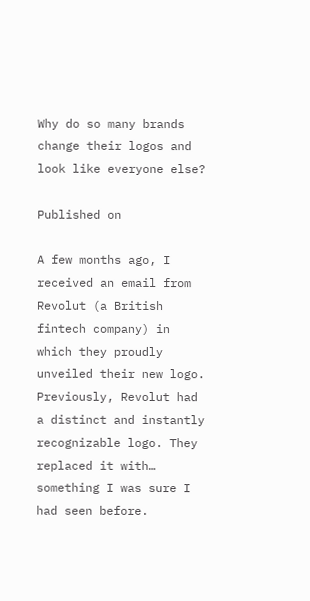Why do so many brands change their logos and look like everyone else?

Published on

A few months ago, I received an email from Revolut (a British fintech company) in which they proudly unveiled their new logo. Previously, Revolut had a distinct and instantly recognizable logo. They replaced it with… something I was sure I had seen before.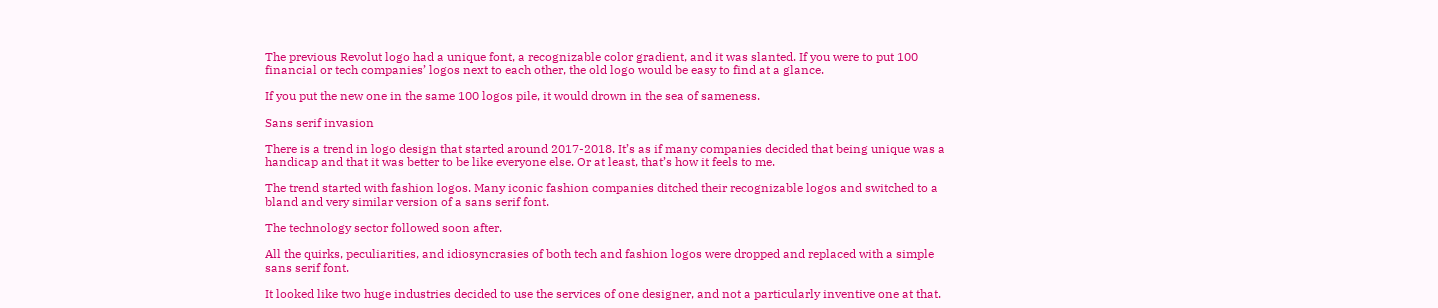The previous Revolut logo had a unique font, a recognizable color gradient, and it was slanted. If you were to put 100 financial or tech companies’ logos next to each other, the old logo would be easy to find at a glance.

If you put the new one in the same 100 logos pile, it would drown in the sea of sameness.

Sans serif invasion

There is a trend in logo design that started around 2017-2018. It’s as if many companies decided that being unique was a handicap and that it was better to be like everyone else. Or at least, that’s how it feels to me.

The trend started with fashion logos. Many iconic fashion companies ditched their recognizable logos and switched to a bland and very similar version of a sans serif font.

The technology sector followed soon after.

All the quirks, peculiarities, and idiosyncrasies of both tech and fashion logos were dropped and replaced with a simple sans serif font.

It looked like two huge industries decided to use the services of one designer, and not a particularly inventive one at that.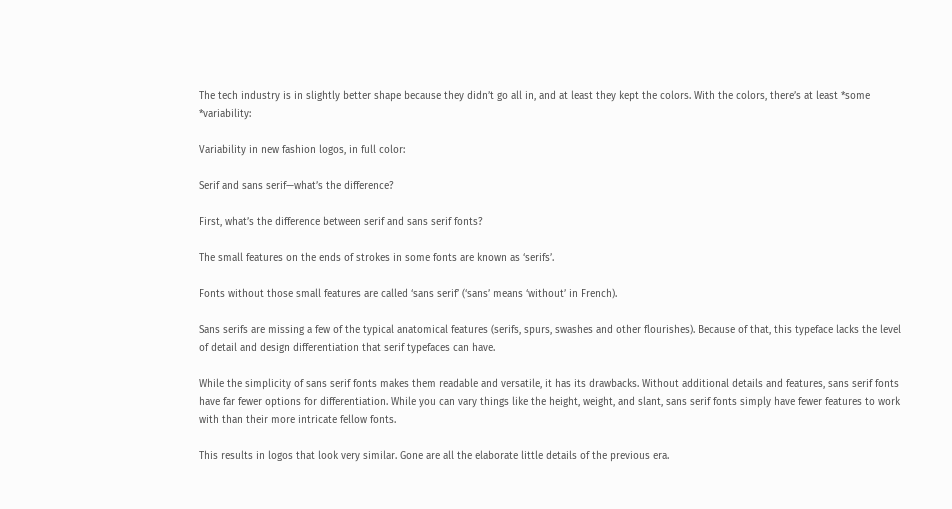The tech industry is in slightly better shape because they didn’t go all in, and at least they kept the colors. With the colors, there’s at least *some *variability:

Variability in new fashion logos, in full color:

Serif and sans serif—what’s the difference?

First, what’s the difference between serif and sans serif fonts?

The small features on the ends of strokes in some fonts are known as ‘serifs’.

Fonts without those small features are called ‘sans serif’ (‘sans’ means ‘without’ in French).

Sans serifs are missing a few of the typical anatomical features (serifs, spurs, swashes and other flourishes). Because of that, this typeface lacks the level of detail and design differentiation that serif typefaces can have.

While the simplicity of sans serif fonts makes them readable and versatile, it has its drawbacks. Without additional details and features, sans serif fonts have far fewer options for differentiation. While you can vary things like the height, weight, and slant, sans serif fonts simply have fewer features to work with than their more intricate fellow fonts.

This results in logos that look very similar. Gone are all the elaborate little details of the previous era.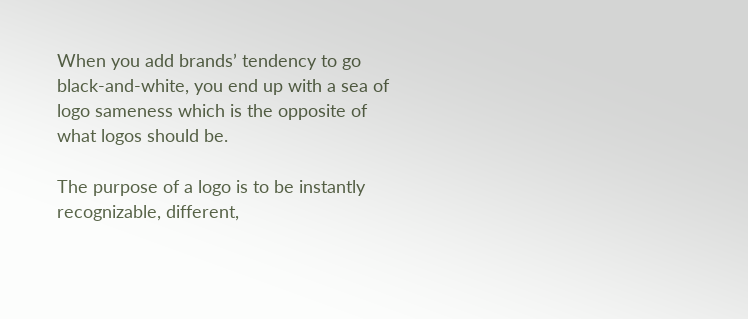When you add brands’ tendency to go black-and-white, you end up with a sea of logo sameness which is the opposite of what logos should be.

The purpose of a logo is to be instantly recognizable, different,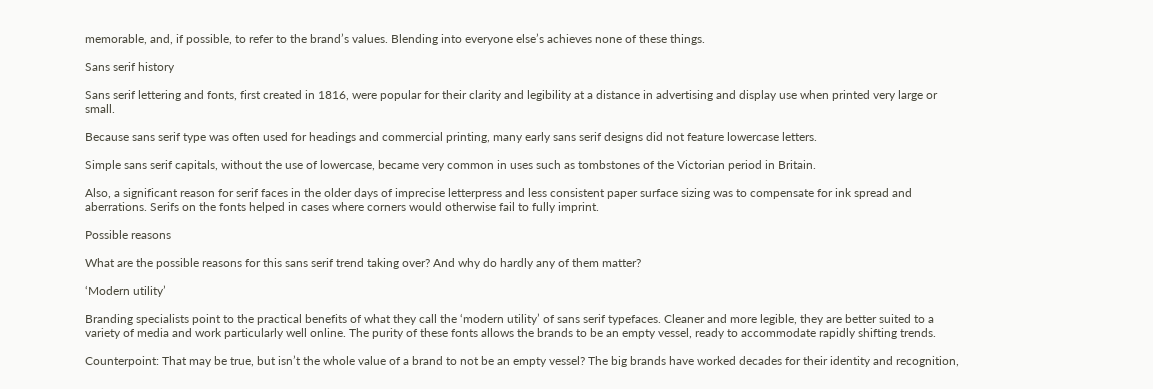memorable, and, if possible, to refer to the brand’s values. Blending into everyone else’s achieves none of these things.

Sans serif history

Sans serif lettering and fonts, first created in 1816, were popular for their clarity and legibility at a distance in advertising and display use when printed very large or small.

Because sans serif type was often used for headings and commercial printing, many early sans serif designs did not feature lowercase letters.

Simple sans serif capitals, without the use of lowercase, became very common in uses such as tombstones of the Victorian period in Britain.

Also, a significant reason for serif faces in the older days of imprecise letterpress and less consistent paper surface sizing was to compensate for ink spread and aberrations. Serifs on the fonts helped in cases where corners would otherwise fail to fully imprint.

Possible reasons

What are the possible reasons for this sans serif trend taking over? And why do hardly any of them matter?

‘Modern utility’

Branding specialists point to the practical benefits of what they call the ‘modern utility’ of sans serif typefaces. Cleaner and more legible, they are better suited to a variety of media and work particularly well online. The purity of these fonts allows the brands to be an empty vessel, ready to accommodate rapidly shifting trends.

Counterpoint: That may be true, but isn’t the whole value of a brand to not be an empty vessel? The big brands have worked decades for their identity and recognition,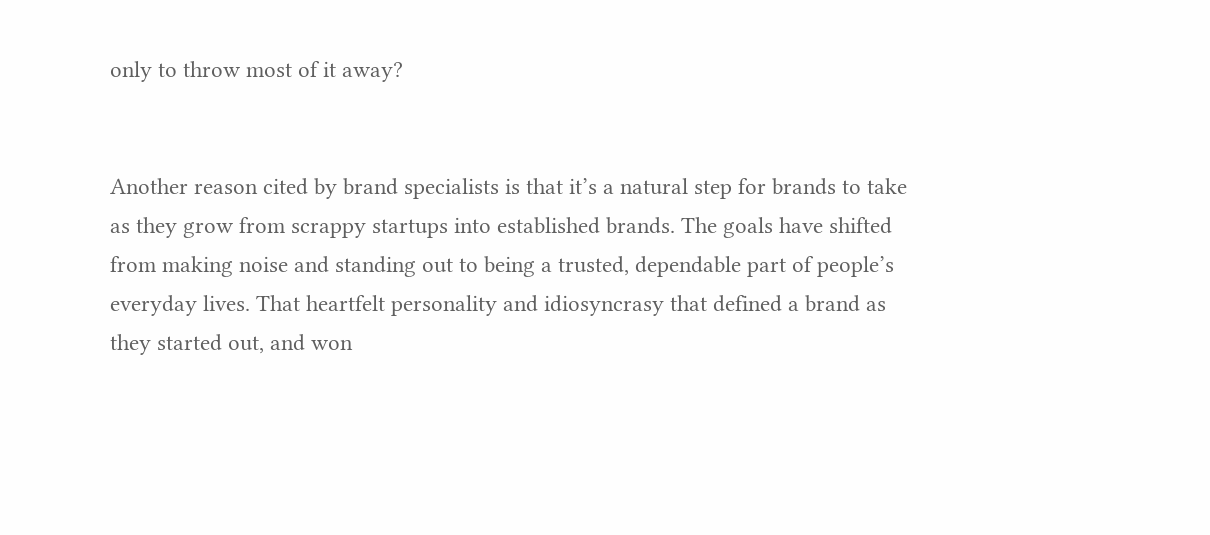only to throw most of it away?


Another reason cited by brand specialists is that it’s a natural step for brands to take as they grow from scrappy startups into established brands. The goals have shifted from making noise and standing out to being a trusted, dependable part of people’s everyday lives. That heartfelt personality and idiosyncrasy that defined a brand as they started out, and won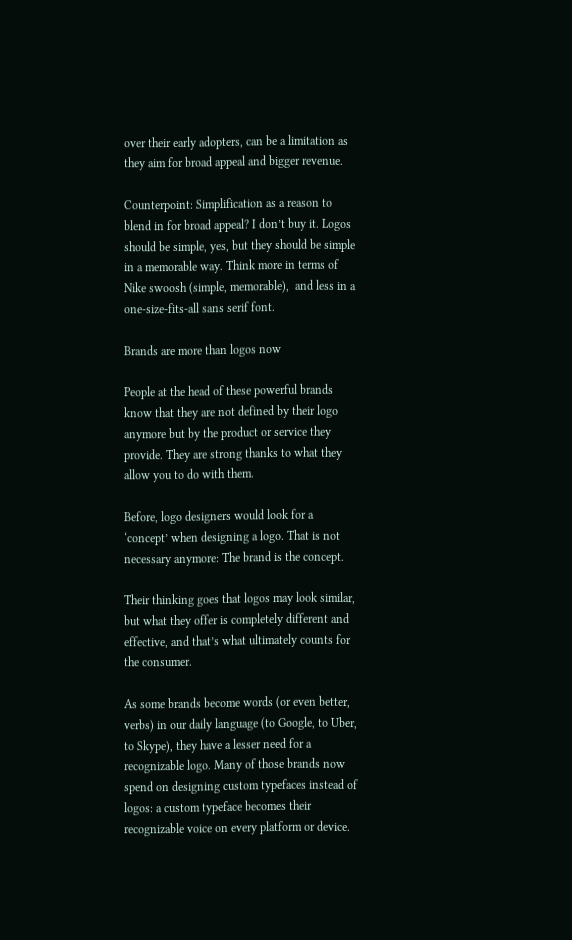over their early adopters, can be a limitation as they aim for broad appeal and bigger revenue.

Counterpoint: Simplification as a reason to blend in for broad appeal? I don’t buy it. Logos should be simple, yes, but they should be simple in a memorable way. Think more in terms of Nike swoosh (simple, memorable),  and less in a one-size-fits-all sans serif font.

Brands are more than logos now

People at the head of these powerful brands know that they are not defined by their logo anymore but by the product or service they provide. They are strong thanks to what they allow you to do with them.

Before, logo designers would look for a ‘concept’ when designing a logo. That is not necessary anymore: The brand is the concept.

Their thinking goes that logos may look similar, but what they offer is completely different and effective, and that’s what ultimately counts for the consumer.

As some brands become words (or even better, verbs) in our daily language (to Google, to Uber, to Skype), they have a lesser need for a recognizable logo. Many of those brands now spend on designing custom typefaces instead of logos: a custom typeface becomes their recognizable voice on every platform or device.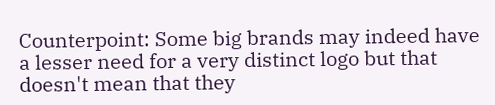Counterpoint: Some big brands may indeed have a lesser need for a very distinct logo but that doesn't mean that they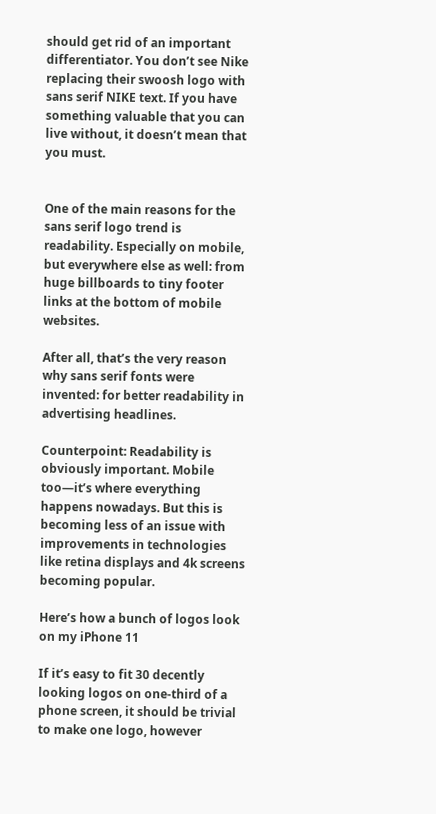should get rid of an important differentiator. You don’t see Nike replacing their swoosh logo with sans serif NIKE text. If you have something valuable that you can live without, it doesn’t mean that you must.


One of the main reasons for the sans serif logo trend is readability. Especially on mobile, but everywhere else as well: from huge billboards to tiny footer links at the bottom of mobile websites.

After all, that’s the very reason why sans serif fonts were invented: for better readability in advertising headlines.

Counterpoint: Readability is obviously important. Mobile too—it’s where everything happens nowadays. But this is becoming less of an issue with improvements in technologies like retina displays and 4k screens becoming popular.

Here’s how a bunch of logos look on my iPhone 11

If it’s easy to fit 30 decently looking logos on one-third of a phone screen, it should be trivial to make one logo, however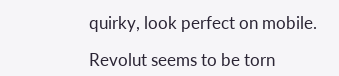quirky, look perfect on mobile.

Revolut seems to be torn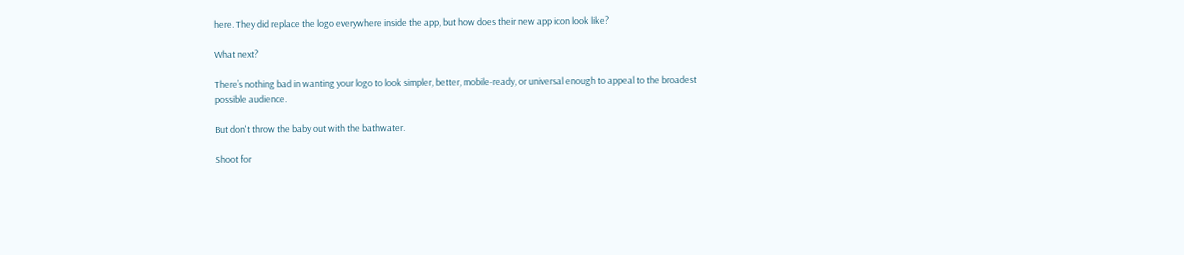here. They did replace the logo everywhere inside the app, but how does their new app icon look like?

What next?

There’s nothing bad in wanting your logo to look simpler, better, mobile-ready, or universal enough to appeal to the broadest possible audience.

But don't throw the baby out with the bathwater.

Shoot for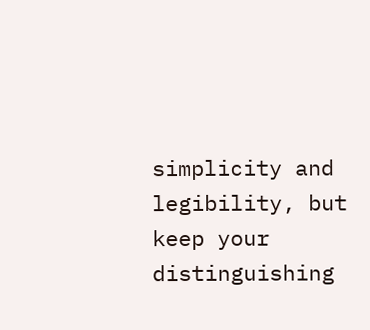simplicity and legibility, but keep your distinguishing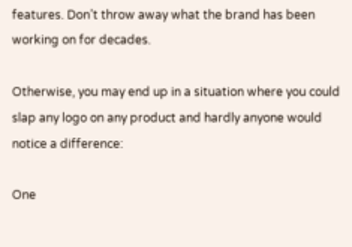features. Don’t throw away what the brand has been working on for decades.

Otherwise, you may end up in a situation where you could slap any logo on any product and hardly anyone would notice a difference:

One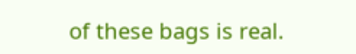of these bags is real.